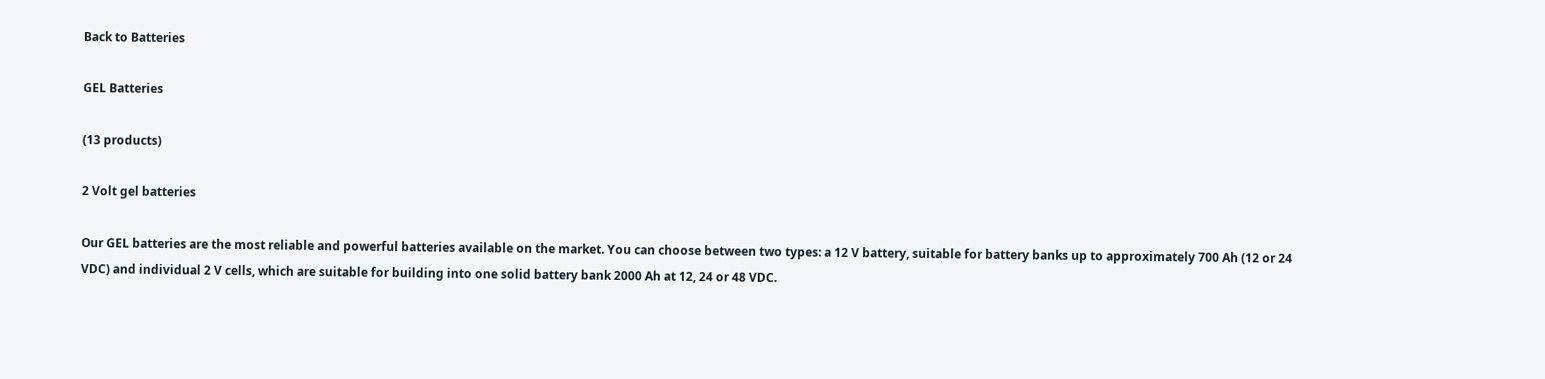Back to Batteries

GEL Batteries

(13 products)

2 Volt gel batteries

Our GEL batteries are the most reliable and powerful batteries available on the market. You can choose between two types: a 12 V battery, suitable for battery banks up to approximately 700 Ah (12 or 24 VDC) and individual 2 V cells, which are suitable for building into one solid battery bank 2000 Ah at 12, 24 or 48 VDC.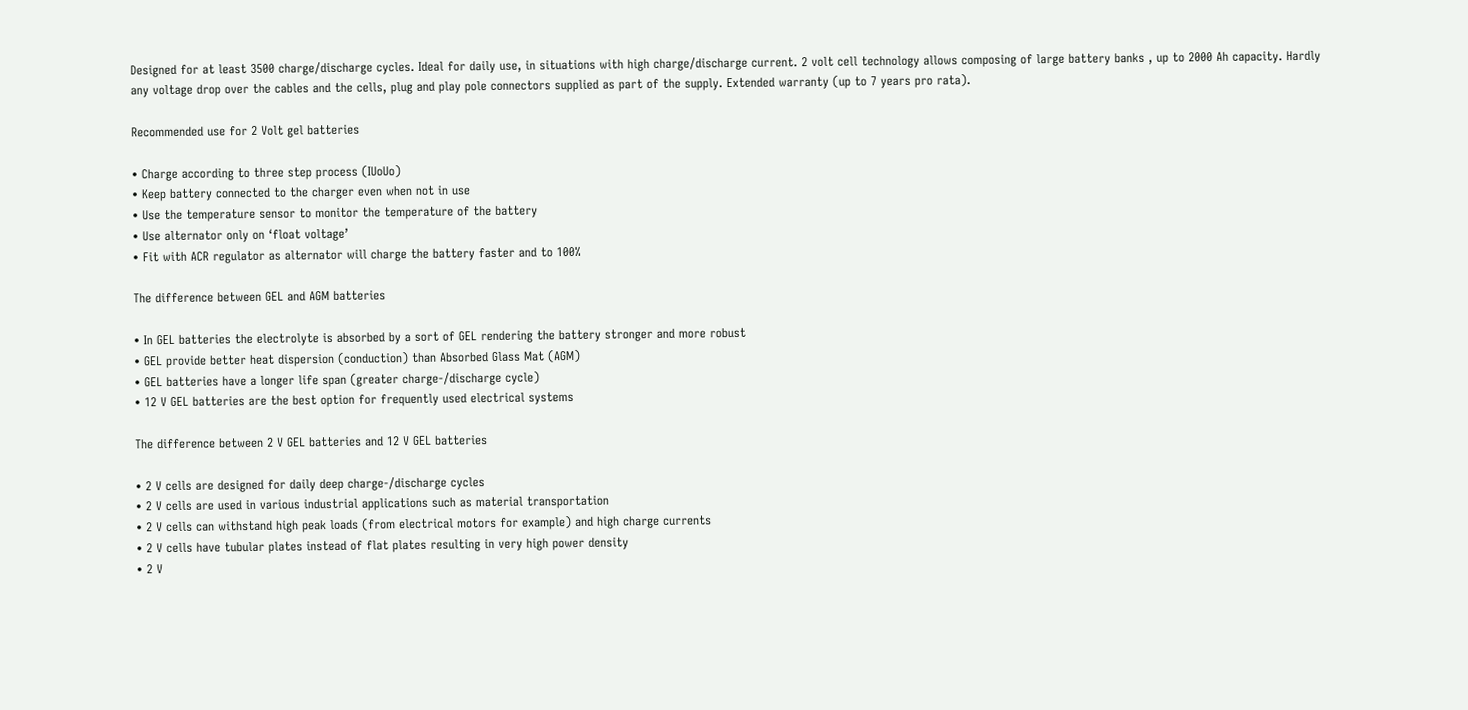Designed for at least 3500 charge/discharge cycles. Ideal for daily use, in situations with high charge/discharge current. 2 volt cell technology allows composing of large battery banks , up to 2000 Ah capacity. Hardly any voltage drop over the cables and the cells, plug and play pole connectors supplied as part of the supply. Extended warranty (up to 7 years pro rata).

Recommended use for 2 Volt gel batteries

• Charge according to three step process (IUoUo)
• Keep battery connected to the charger even when not in use
• Use the temperature sensor to monitor the temperature of the battery
• Use alternator only on ‘float voltage’
• Fit with ACR regulator as alternator will charge the battery faster and to 100%

The difference between GEL and AGM batteries

• In GEL batteries the electrolyte is absorbed by a sort of GEL rendering the battery stronger and more robust
• GEL provide better heat dispersion (conduction) than Absorbed Glass Mat (AGM)
• GEL batteries have a longer life span (greater charge-/discharge cycle)
• 12 V GEL batteries are the best option for frequently used electrical systems

The difference between 2 V GEL batteries and 12 V GEL batteries

• 2 V cells are designed for daily deep charge-/discharge cycles
• 2 V cells are used in various industrial applications such as material transportation
• 2 V cells can withstand high peak loads (from electrical motors for example) and high charge currents
• 2 V cells have tubular plates instead of flat plates resulting in very high power density
• 2 V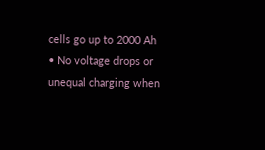cells go up to 2000 Ah
• No voltage drops or unequal charging when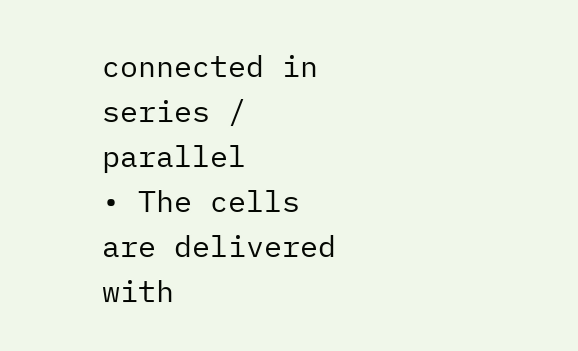connected in series / parallel
• The cells are delivered with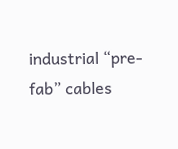industrial “pre-fab” cables